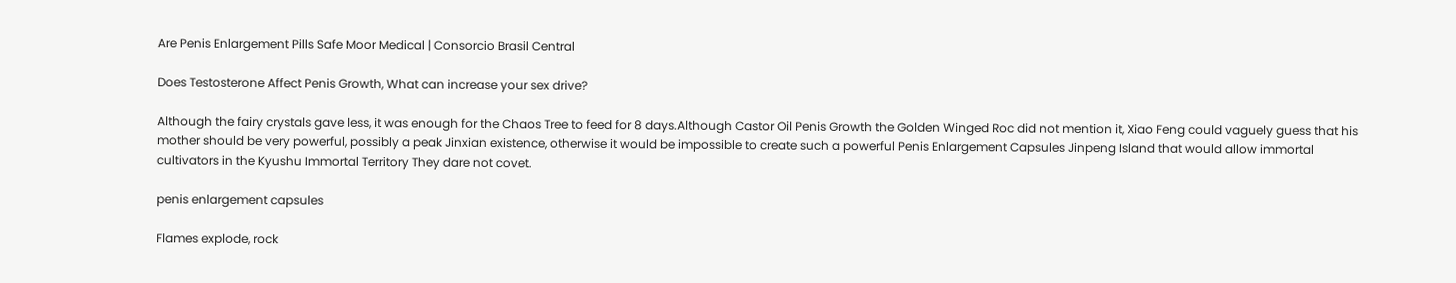Are Penis Enlargement Pills Safe Moor Medical | Consorcio Brasil Central

Does Testosterone Affect Penis Growth, What can increase your sex drive?

Although the fairy crystals gave less, it was enough for the Chaos Tree to feed for 8 days.Although Castor Oil Penis Growth the Golden Winged Roc did not mention it, Xiao Feng could vaguely guess that his mother should be very powerful, possibly a peak Jinxian existence, otherwise it would be impossible to create such a powerful Penis Enlargement Capsules Jinpeng Island that would allow immortal cultivators in the Kyushu Immortal Territory They dare not covet.

penis enlargement capsules

Flames explode, rock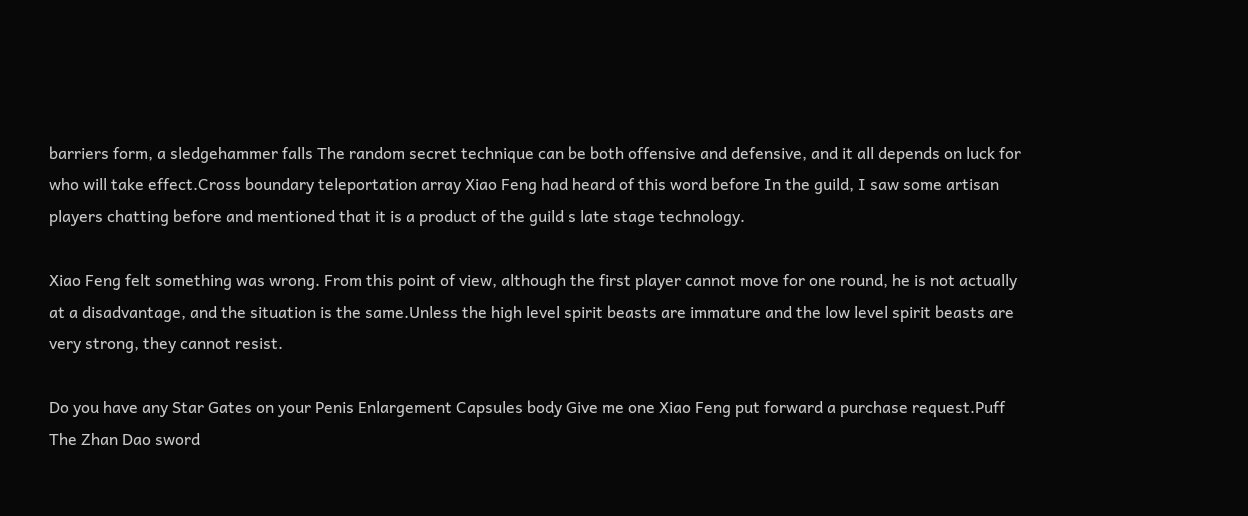barriers form, a sledgehammer falls The random secret technique can be both offensive and defensive, and it all depends on luck for who will take effect.Cross boundary teleportation array Xiao Feng had heard of this word before In the guild, I saw some artisan players chatting before and mentioned that it is a product of the guild s late stage technology.

Xiao Feng felt something was wrong. From this point of view, although the first player cannot move for one round, he is not actually at a disadvantage, and the situation is the same.Unless the high level spirit beasts are immature and the low level spirit beasts are very strong, they cannot resist.

Do you have any Star Gates on your Penis Enlargement Capsules body Give me one Xiao Feng put forward a purchase request.Puff The Zhan Dao sword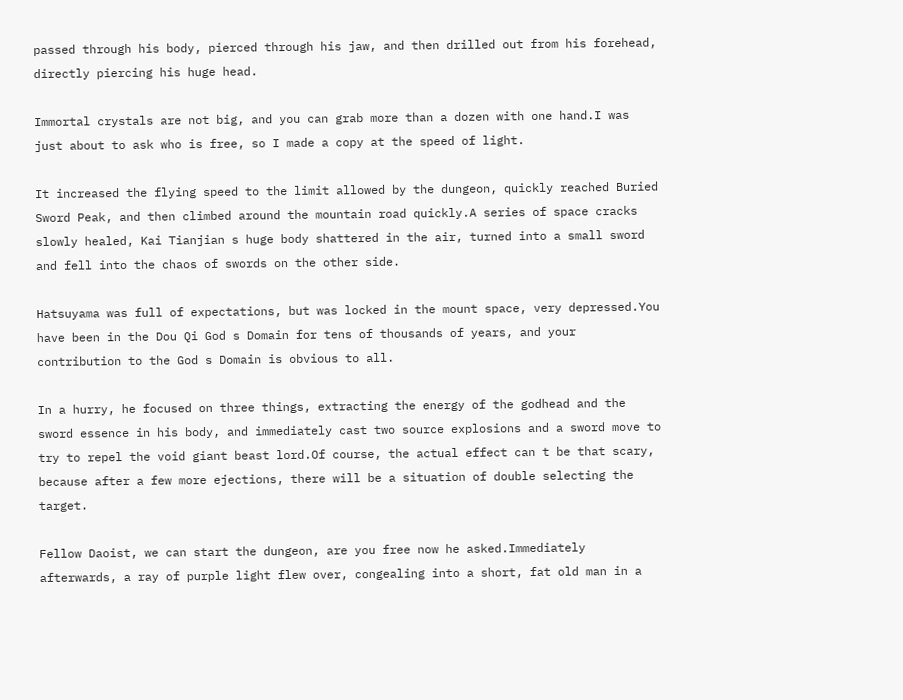passed through his body, pierced through his jaw, and then drilled out from his forehead, directly piercing his huge head.

Immortal crystals are not big, and you can grab more than a dozen with one hand.I was just about to ask who is free, so I made a copy at the speed of light.

It increased the flying speed to the limit allowed by the dungeon, quickly reached Buried Sword Peak, and then climbed around the mountain road quickly.A series of space cracks slowly healed, Kai Tianjian s huge body shattered in the air, turned into a small sword and fell into the chaos of swords on the other side.

Hatsuyama was full of expectations, but was locked in the mount space, very depressed.You have been in the Dou Qi God s Domain for tens of thousands of years, and your contribution to the God s Domain is obvious to all.

In a hurry, he focused on three things, extracting the energy of the godhead and the sword essence in his body, and immediately cast two source explosions and a sword move to try to repel the void giant beast lord.Of course, the actual effect can t be that scary, because after a few more ejections, there will be a situation of double selecting the target.

Fellow Daoist, we can start the dungeon, are you free now he asked.Immediately afterwards, a ray of purple light flew over, congealing into a short, fat old man in a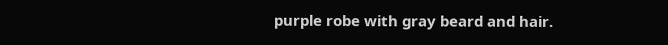purple robe with gray beard and hair.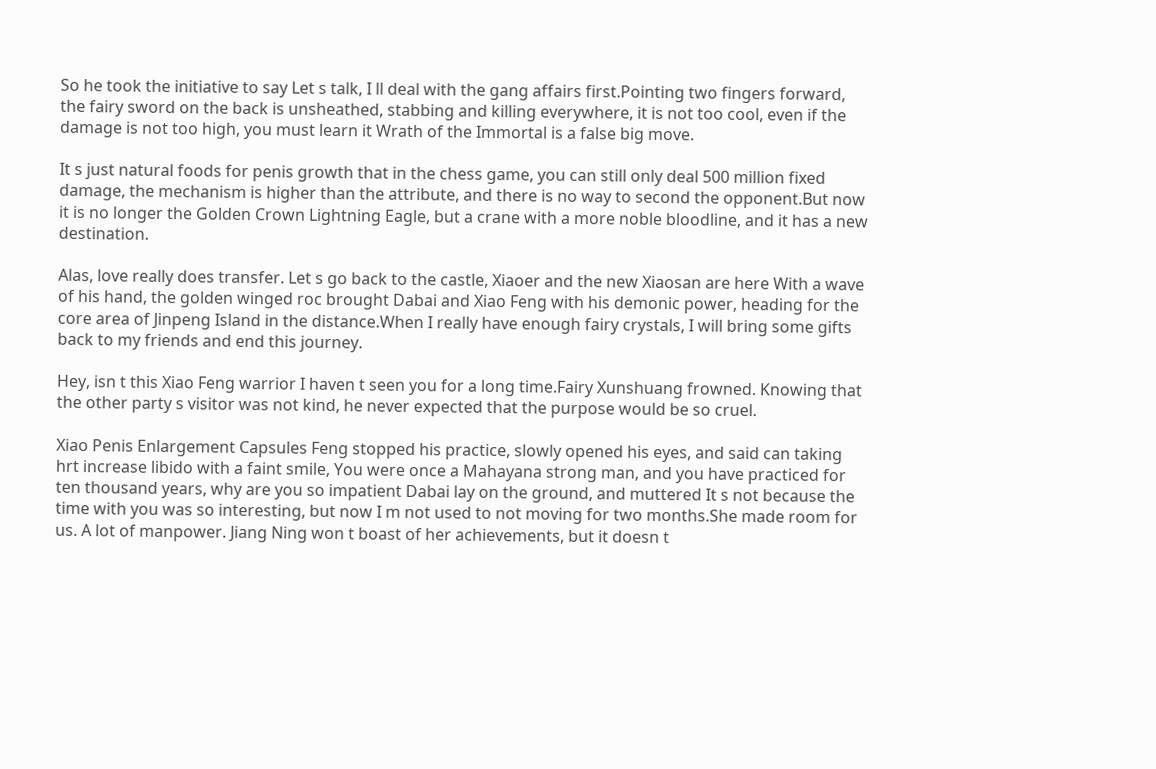So he took the initiative to say Let s talk, I ll deal with the gang affairs first.Pointing two fingers forward, the fairy sword on the back is unsheathed, stabbing and killing everywhere, it is not too cool, even if the damage is not too high, you must learn it Wrath of the Immortal is a false big move.

It s just natural foods for penis growth that in the chess game, you can still only deal 500 million fixed damage, the mechanism is higher than the attribute, and there is no way to second the opponent.But now it is no longer the Golden Crown Lightning Eagle, but a crane with a more noble bloodline, and it has a new destination.

Alas, love really does transfer. Let s go back to the castle, Xiaoer and the new Xiaosan are here With a wave of his hand, the golden winged roc brought Dabai and Xiao Feng with his demonic power, heading for the core area of Jinpeng Island in the distance.When I really have enough fairy crystals, I will bring some gifts back to my friends and end this journey.

Hey, isn t this Xiao Feng warrior I haven t seen you for a long time.Fairy Xunshuang frowned. Knowing that the other party s visitor was not kind, he never expected that the purpose would be so cruel.

Xiao Penis Enlargement Capsules Feng stopped his practice, slowly opened his eyes, and said can taking hrt increase libido with a faint smile, You were once a Mahayana strong man, and you have practiced for ten thousand years, why are you so impatient Dabai lay on the ground, and muttered It s not because the time with you was so interesting, but now I m not used to not moving for two months.She made room for us. A lot of manpower. Jiang Ning won t boast of her achievements, but it doesn t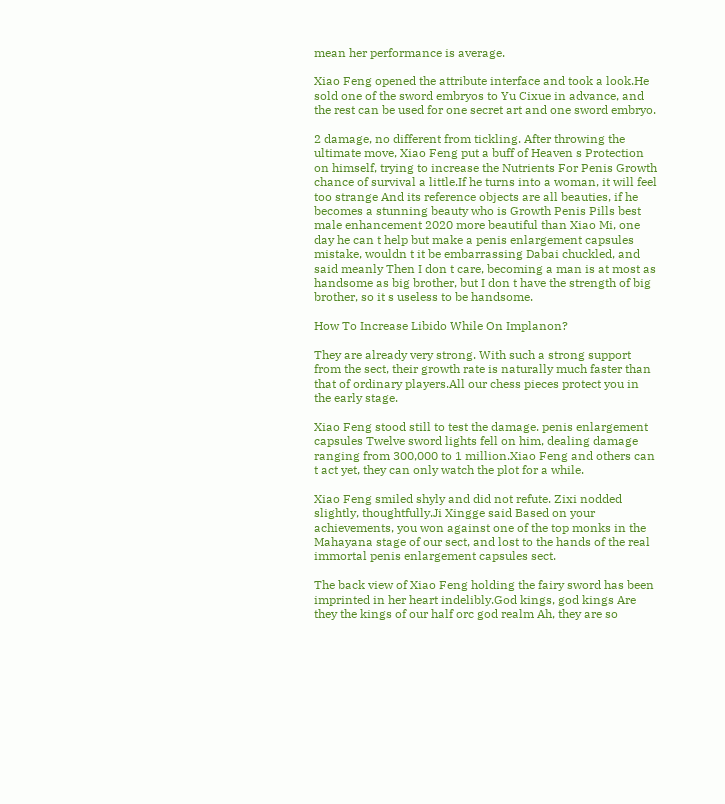mean her performance is average.

Xiao Feng opened the attribute interface and took a look.He sold one of the sword embryos to Yu Cixue in advance, and the rest can be used for one secret art and one sword embryo.

2 damage, no different from tickling. After throwing the ultimate move, Xiao Feng put a buff of Heaven s Protection on himself, trying to increase the Nutrients For Penis Growth chance of survival a little.If he turns into a woman, it will feel too strange And its reference objects are all beauties, if he becomes a stunning beauty who is Growth Penis Pills best male enhancement 2020 more beautiful than Xiao Mi, one day he can t help but make a penis enlargement capsules mistake, wouldn t it be embarrassing Dabai chuckled, and said meanly Then I don t care, becoming a man is at most as handsome as big brother, but I don t have the strength of big brother, so it s useless to be handsome.

How To Increase Libido While On Implanon?

They are already very strong. With such a strong support from the sect, their growth rate is naturally much faster than that of ordinary players.All our chess pieces protect you in the early stage.

Xiao Feng stood still to test the damage. penis enlargement capsules Twelve sword lights fell on him, dealing damage ranging from 300,000 to 1 million.Xiao Feng and others can t act yet, they can only watch the plot for a while.

Xiao Feng smiled shyly and did not refute. Zixi nodded slightly, thoughtfully.Ji Xingge said Based on your achievements, you won against one of the top monks in the Mahayana stage of our sect, and lost to the hands of the real immortal penis enlargement capsules sect.

The back view of Xiao Feng holding the fairy sword has been imprinted in her heart indelibly.God kings, god kings Are they the kings of our half orc god realm Ah, they are so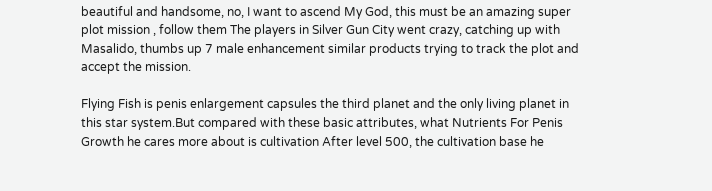beautiful and handsome, no, I want to ascend My God, this must be an amazing super plot mission , follow them The players in Silver Gun City went crazy, catching up with Masalido, thumbs up 7 male enhancement similar products trying to track the plot and accept the mission.

Flying Fish is penis enlargement capsules the third planet and the only living planet in this star system.But compared with these basic attributes, what Nutrients For Penis Growth he cares more about is cultivation After level 500, the cultivation base he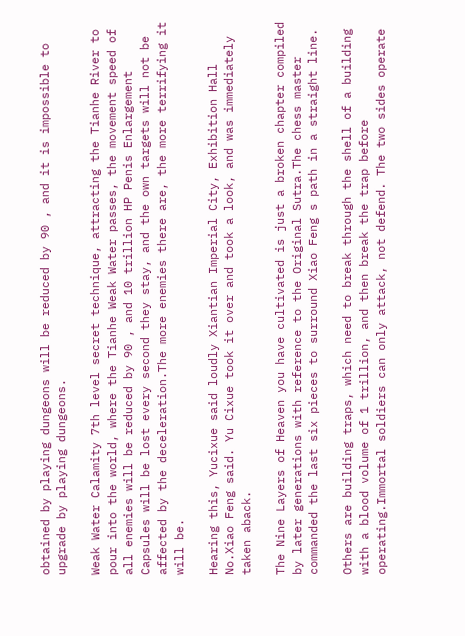obtained by playing dungeons will be reduced by 90 , and it is impossible to upgrade by playing dungeons.

Weak Water Calamity 7th level secret technique, attracting the Tianhe River to pour into the world, where the Tianhe Weak Water passes, the movement speed of all enemies will be reduced by 90 , and 10 trillion HP Penis Enlargement Capsules will be lost every second they stay, and the own targets will not be affected by the deceleration.The more enemies there are, the more terrifying it will be.

Hearing this, Yucixue said loudly Xiantian Imperial City, Exhibition Hall No.Xiao Feng said. Yu Cixue took it over and took a look, and was immediately taken aback.

The Nine Layers of Heaven you have cultivated is just a broken chapter compiled by later generations with reference to the Original Sutra.The chess master commanded the last six pieces to surround Xiao Feng s path in a straight line.

Others are building traps, which need to break through the shell of a building with a blood volume of 1 trillion, and then break the trap before operating.Immortal soldiers can only attack, not defend. The two sides operate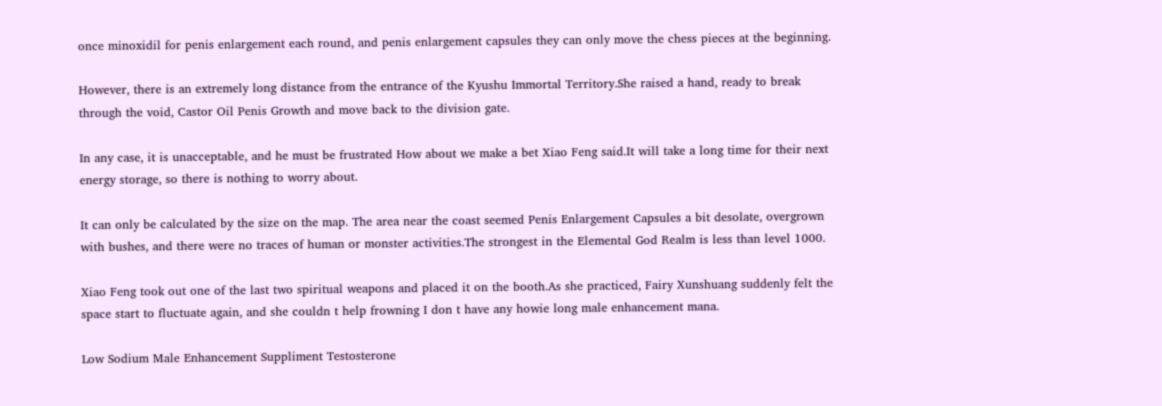once minoxidil for penis enlargement each round, and penis enlargement capsules they can only move the chess pieces at the beginning.

However, there is an extremely long distance from the entrance of the Kyushu Immortal Territory.She raised a hand, ready to break through the void, Castor Oil Penis Growth and move back to the division gate.

In any case, it is unacceptable, and he must be frustrated How about we make a bet Xiao Feng said.It will take a long time for their next energy storage, so there is nothing to worry about.

It can only be calculated by the size on the map. The area near the coast seemed Penis Enlargement Capsules a bit desolate, overgrown with bushes, and there were no traces of human or monster activities.The strongest in the Elemental God Realm is less than level 1000.

Xiao Feng took out one of the last two spiritual weapons and placed it on the booth.As she practiced, Fairy Xunshuang suddenly felt the space start to fluctuate again, and she couldn t help frowning I don t have any howie long male enhancement mana.

Low Sodium Male Enhancement Suppliment Testosterone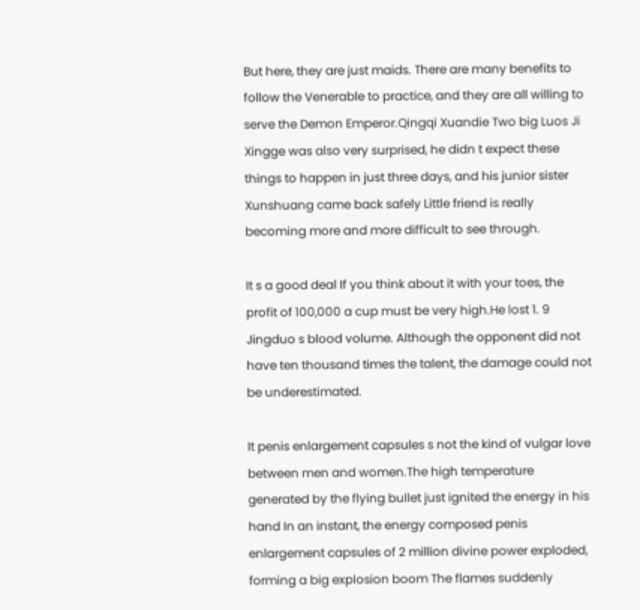But here, they are just maids. There are many benefits to follow the Venerable to practice, and they are all willing to serve the Demon Emperor.Qingqi Xuandie Two big Luos Ji Xingge was also very surprised, he didn t expect these things to happen in just three days, and his junior sister Xunshuang came back safely Little friend is really becoming more and more difficult to see through.

It s a good deal If you think about it with your toes, the profit of 100,000 a cup must be very high.He lost 1. 9 Jingduo s blood volume. Although the opponent did not have ten thousand times the talent, the damage could not be underestimated.

It penis enlargement capsules s not the kind of vulgar love between men and women.The high temperature generated by the flying bullet just ignited the energy in his hand In an instant, the energy composed penis enlargement capsules of 2 million divine power exploded, forming a big explosion boom The flames suddenly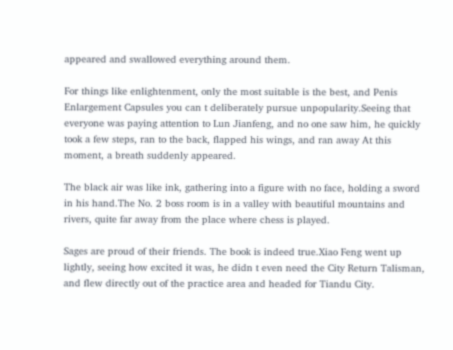appeared and swallowed everything around them.

For things like enlightenment, only the most suitable is the best, and Penis Enlargement Capsules you can t deliberately pursue unpopularity.Seeing that everyone was paying attention to Lun Jianfeng, and no one saw him, he quickly took a few steps, ran to the back, flapped his wings, and ran away At this moment, a breath suddenly appeared.

The black air was like ink, gathering into a figure with no face, holding a sword in his hand.The No. 2 boss room is in a valley with beautiful mountains and rivers, quite far away from the place where chess is played.

Sages are proud of their friends. The book is indeed true.Xiao Feng went up lightly, seeing how excited it was, he didn t even need the City Return Talisman, and flew directly out of the practice area and headed for Tiandu City.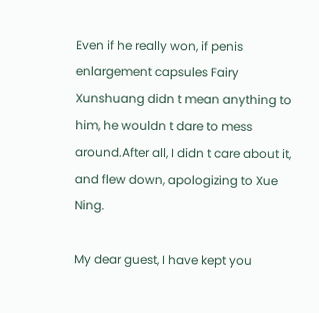Even if he really won, if penis enlargement capsules Fairy Xunshuang didn t mean anything to him, he wouldn t dare to mess around.After all, I didn t care about it, and flew down, apologizing to Xue Ning.

My dear guest, I have kept you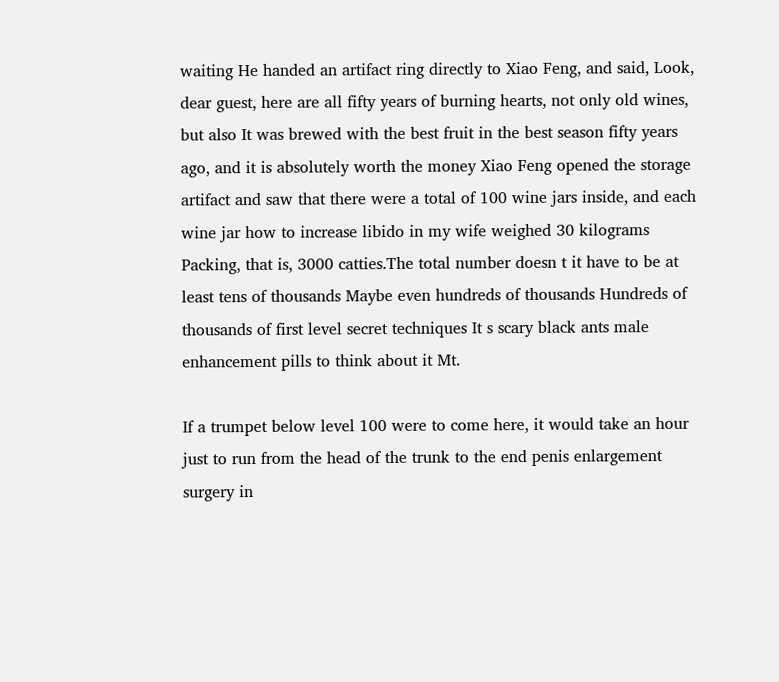waiting He handed an artifact ring directly to Xiao Feng, and said, Look, dear guest, here are all fifty years of burning hearts, not only old wines, but also It was brewed with the best fruit in the best season fifty years ago, and it is absolutely worth the money Xiao Feng opened the storage artifact and saw that there were a total of 100 wine jars inside, and each wine jar how to increase libido in my wife weighed 30 kilograms Packing, that is, 3000 catties.The total number doesn t it have to be at least tens of thousands Maybe even hundreds of thousands Hundreds of thousands of first level secret techniques It s scary black ants male enhancement pills to think about it Mt.

If a trumpet below level 100 were to come here, it would take an hour just to run from the head of the trunk to the end penis enlargement surgery in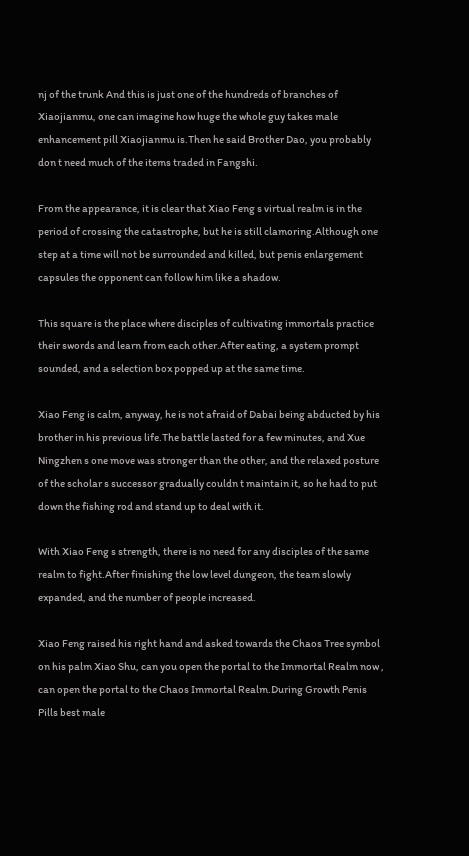nj of the trunk And this is just one of the hundreds of branches of Xiaojianmu, one can imagine how huge the whole guy takes male enhancement pill Xiaojianmu is.Then he said Brother Dao, you probably don t need much of the items traded in Fangshi.

From the appearance, it is clear that Xiao Feng s virtual realm is in the period of crossing the catastrophe, but he is still clamoring.Although one step at a time will not be surrounded and killed, but penis enlargement capsules the opponent can follow him like a shadow.

This square is the place where disciples of cultivating immortals practice their swords and learn from each other.After eating, a system prompt sounded, and a selection box popped up at the same time.

Xiao Feng is calm, anyway, he is not afraid of Dabai being abducted by his brother in his previous life.The battle lasted for a few minutes, and Xue Ningzhen s one move was stronger than the other, and the relaxed posture of the scholar s successor gradually couldn t maintain it, so he had to put down the fishing rod and stand up to deal with it.

With Xiao Feng s strength, there is no need for any disciples of the same realm to fight.After finishing the low level dungeon, the team slowly expanded, and the number of people increased.

Xiao Feng raised his right hand and asked towards the Chaos Tree symbol on his palm Xiao Shu, can you open the portal to the Immortal Realm now , can open the portal to the Chaos Immortal Realm.During Growth Penis Pills best male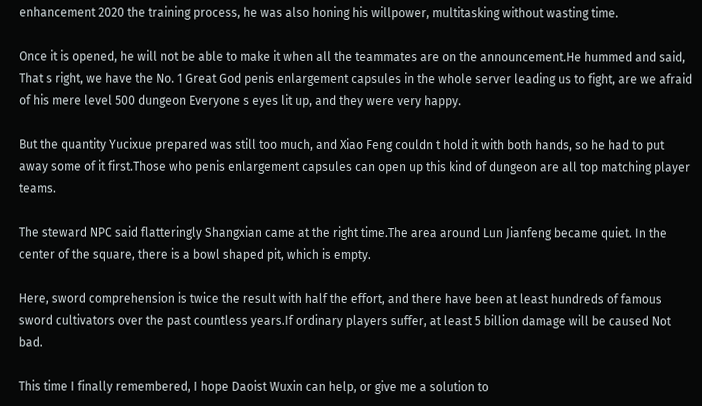enhancement 2020 the training process, he was also honing his willpower, multitasking without wasting time.

Once it is opened, he will not be able to make it when all the teammates are on the announcement.He hummed and said, That s right, we have the No. 1 Great God penis enlargement capsules in the whole server leading us to fight, are we afraid of his mere level 500 dungeon Everyone s eyes lit up, and they were very happy.

But the quantity Yucixue prepared was still too much, and Xiao Feng couldn t hold it with both hands, so he had to put away some of it first.Those who penis enlargement capsules can open up this kind of dungeon are all top matching player teams.

The steward NPC said flatteringly Shangxian came at the right time.The area around Lun Jianfeng became quiet. In the center of the square, there is a bowl shaped pit, which is empty.

Here, sword comprehension is twice the result with half the effort, and there have been at least hundreds of famous sword cultivators over the past countless years.If ordinary players suffer, at least 5 billion damage will be caused Not bad.

This time I finally remembered, I hope Daoist Wuxin can help, or give me a solution to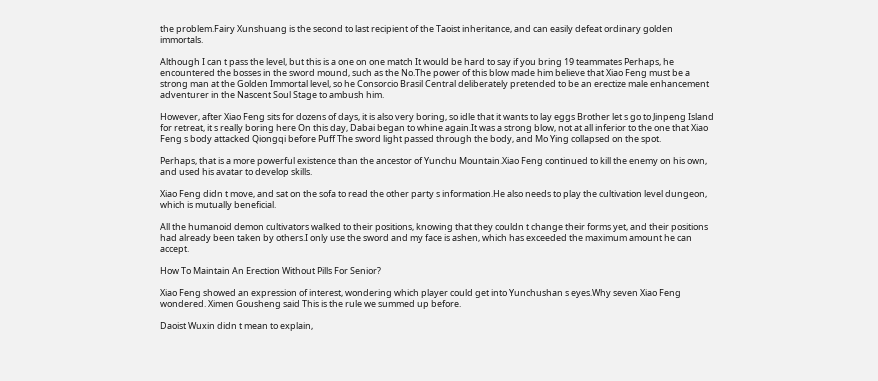the problem.Fairy Xunshuang is the second to last recipient of the Taoist inheritance, and can easily defeat ordinary golden immortals.

Although I can t pass the level, but this is a one on one match It would be hard to say if you bring 19 teammates Perhaps, he encountered the bosses in the sword mound, such as the No.The power of this blow made him believe that Xiao Feng must be a strong man at the Golden Immortal level, so he Consorcio Brasil Central deliberately pretended to be an erectize male enhancement adventurer in the Nascent Soul Stage to ambush him.

However, after Xiao Feng sits for dozens of days, it is also very boring, so idle that it wants to lay eggs Brother let s go to Jinpeng Island for retreat, it s really boring here On this day, Dabai began to whine again.It was a strong blow, not at all inferior to the one that Xiao Feng s body attacked Qiongqi before Puff The sword light passed through the body, and Mo Ying collapsed on the spot.

Perhaps, that is a more powerful existence than the ancestor of Yunchu Mountain.Xiao Feng continued to kill the enemy on his own, and used his avatar to develop skills.

Xiao Feng didn t move, and sat on the sofa to read the other party s information.He also needs to play the cultivation level dungeon, which is mutually beneficial.

All the humanoid demon cultivators walked to their positions, knowing that they couldn t change their forms yet, and their positions had already been taken by others.I only use the sword and my face is ashen, which has exceeded the maximum amount he can accept.

How To Maintain An Erection Without Pills For Senior?

Xiao Feng showed an expression of interest, wondering which player could get into Yunchushan s eyes.Why seven Xiao Feng wondered. Ximen Gousheng said This is the rule we summed up before.

Daoist Wuxin didn t mean to explain,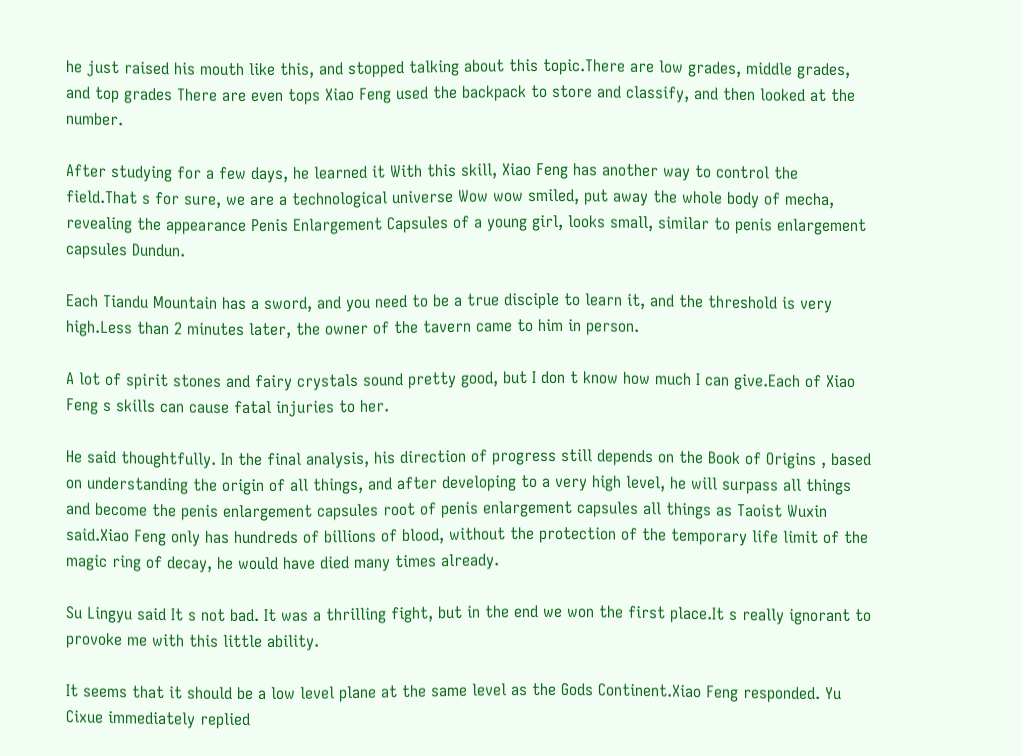he just raised his mouth like this, and stopped talking about this topic.There are low grades, middle grades, and top grades There are even tops Xiao Feng used the backpack to store and classify, and then looked at the number.

After studying for a few days, he learned it With this skill, Xiao Feng has another way to control the field.That s for sure, we are a technological universe Wow wow smiled, put away the whole body of mecha, revealing the appearance Penis Enlargement Capsules of a young girl, looks small, similar to penis enlargement capsules Dundun.

Each Tiandu Mountain has a sword, and you need to be a true disciple to learn it, and the threshold is very high.Less than 2 minutes later, the owner of the tavern came to him in person.

A lot of spirit stones and fairy crystals sound pretty good, but I don t know how much I can give.Each of Xiao Feng s skills can cause fatal injuries to her.

He said thoughtfully. In the final analysis, his direction of progress still depends on the Book of Origins , based on understanding the origin of all things, and after developing to a very high level, he will surpass all things and become the penis enlargement capsules root of penis enlargement capsules all things as Taoist Wuxin said.Xiao Feng only has hundreds of billions of blood, without the protection of the temporary life limit of the magic ring of decay, he would have died many times already.

Su Lingyu said It s not bad. It was a thrilling fight, but in the end we won the first place.It s really ignorant to provoke me with this little ability.

It seems that it should be a low level plane at the same level as the Gods Continent.Xiao Feng responded. Yu Cixue immediately replied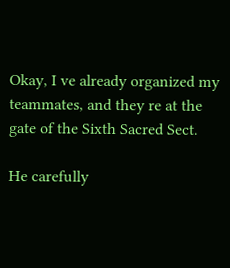Okay, I ve already organized my teammates, and they re at the gate of the Sixth Sacred Sect.

He carefully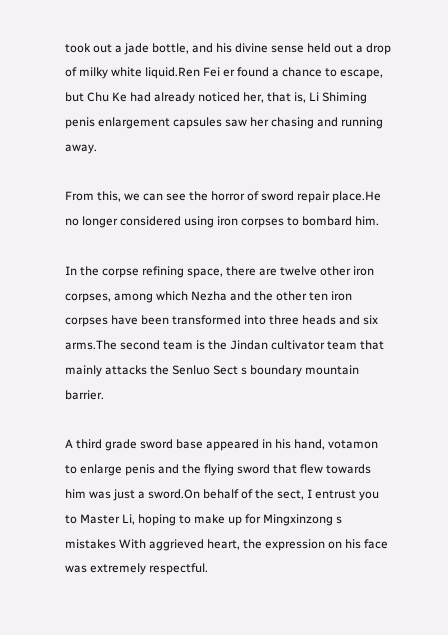took out a jade bottle, and his divine sense held out a drop of milky white liquid.Ren Fei er found a chance to escape, but Chu Ke had already noticed her, that is, Li Shiming penis enlargement capsules saw her chasing and running away.

From this, we can see the horror of sword repair place.He no longer considered using iron corpses to bombard him.

In the corpse refining space, there are twelve other iron corpses, among which Nezha and the other ten iron corpses have been transformed into three heads and six arms.The second team is the Jindan cultivator team that mainly attacks the Senluo Sect s boundary mountain barrier.

A third grade sword base appeared in his hand, votamon to enlarge penis and the flying sword that flew towards him was just a sword.On behalf of the sect, I entrust you to Master Li, hoping to make up for Mingxinzong s mistakes With aggrieved heart, the expression on his face was extremely respectful.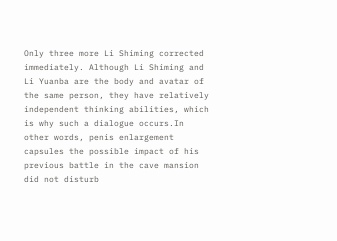Only three more Li Shiming corrected immediately. Although Li Shiming and Li Yuanba are the body and avatar of the same person, they have relatively independent thinking abilities, which is why such a dialogue occurs.In other words, penis enlargement capsules the possible impact of his previous battle in the cave mansion did not disturb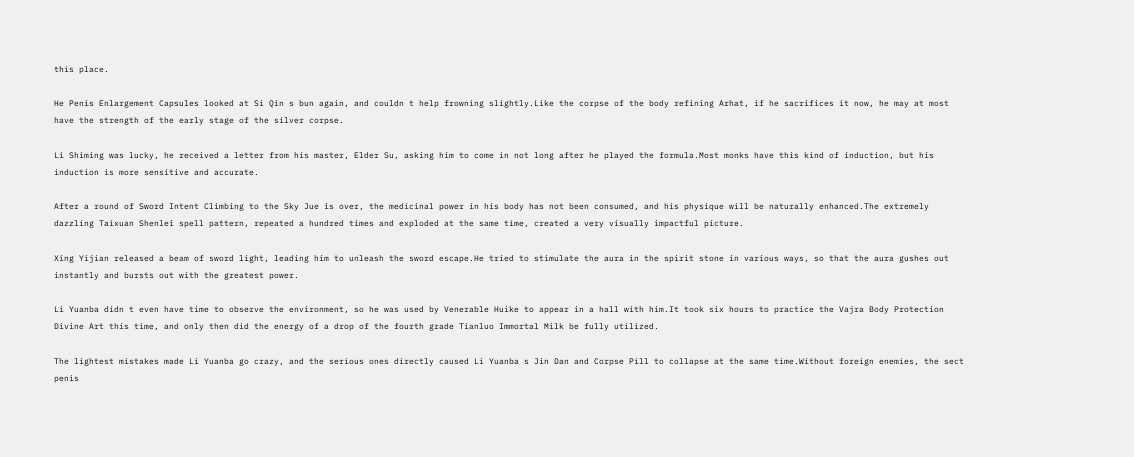this place.

He Penis Enlargement Capsules looked at Si Qin s bun again, and couldn t help frowning slightly.Like the corpse of the body refining Arhat, if he sacrifices it now, he may at most have the strength of the early stage of the silver corpse.

Li Shiming was lucky, he received a letter from his master, Elder Su, asking him to come in not long after he played the formula.Most monks have this kind of induction, but his induction is more sensitive and accurate.

After a round of Sword Intent Climbing to the Sky Jue is over, the medicinal power in his body has not been consumed, and his physique will be naturally enhanced.The extremely dazzling Taixuan Shenlei spell pattern, repeated a hundred times and exploded at the same time, created a very visually impactful picture.

Xing Yijian released a beam of sword light, leading him to unleash the sword escape.He tried to stimulate the aura in the spirit stone in various ways, so that the aura gushes out instantly and bursts out with the greatest power.

Li Yuanba didn t even have time to observe the environment, so he was used by Venerable Huike to appear in a hall with him.It took six hours to practice the Vajra Body Protection Divine Art this time, and only then did the energy of a drop of the fourth grade Tianluo Immortal Milk be fully utilized.

The lightest mistakes made Li Yuanba go crazy, and the serious ones directly caused Li Yuanba s Jin Dan and Corpse Pill to collapse at the same time.Without foreign enemies, the sect penis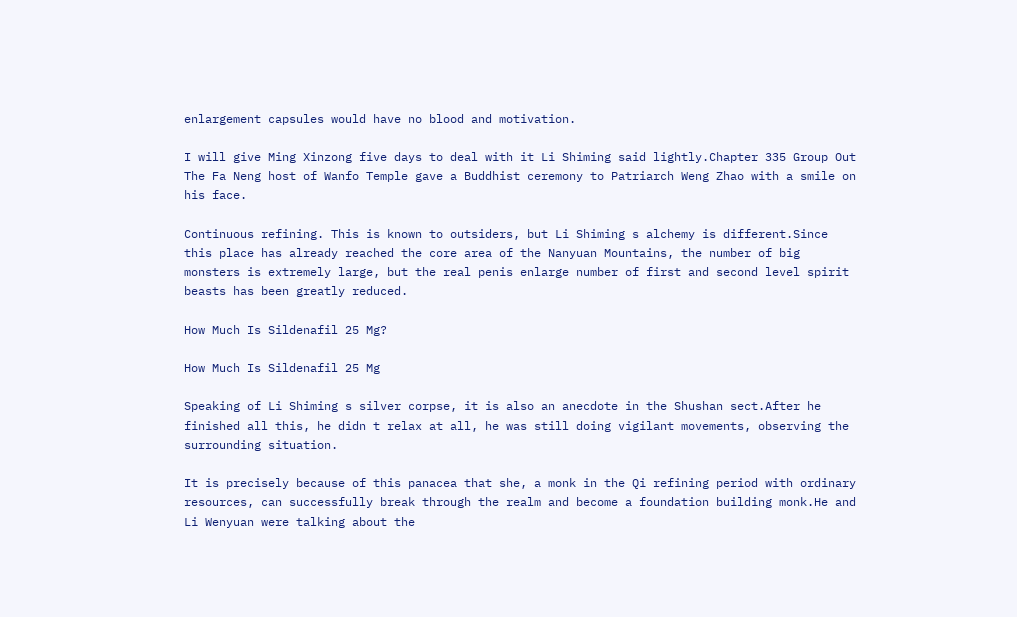enlargement capsules would have no blood and motivation.

I will give Ming Xinzong five days to deal with it Li Shiming said lightly.Chapter 335 Group Out The Fa Neng host of Wanfo Temple gave a Buddhist ceremony to Patriarch Weng Zhao with a smile on his face.

Continuous refining. This is known to outsiders, but Li Shiming s alchemy is different.Since this place has already reached the core area of the Nanyuan Mountains, the number of big monsters is extremely large, but the real penis enlarge number of first and second level spirit beasts has been greatly reduced.

How Much Is Sildenafil 25 Mg?

How Much Is Sildenafil 25 Mg

Speaking of Li Shiming s silver corpse, it is also an anecdote in the Shushan sect.After he finished all this, he didn t relax at all, he was still doing vigilant movements, observing the surrounding situation.

It is precisely because of this panacea that she, a monk in the Qi refining period with ordinary resources, can successfully break through the realm and become a foundation building monk.He and Li Wenyuan were talking about the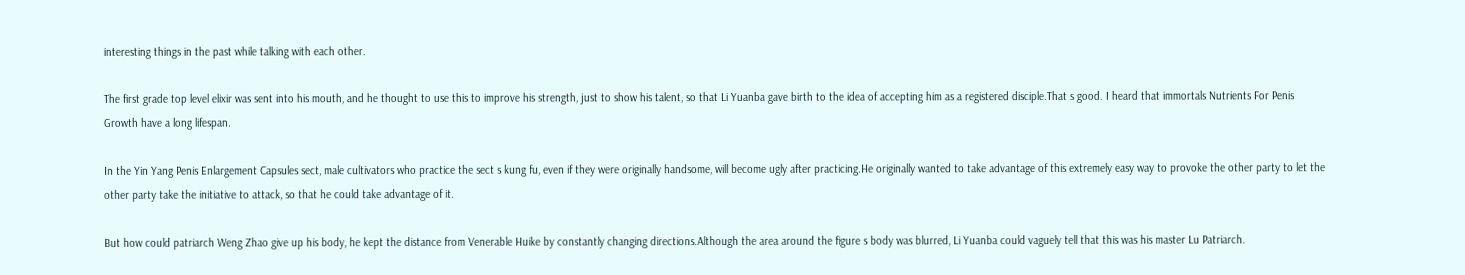interesting things in the past while talking with each other.

The first grade top level elixir was sent into his mouth, and he thought to use this to improve his strength, just to show his talent, so that Li Yuanba gave birth to the idea of accepting him as a registered disciple.That s good. I heard that immortals Nutrients For Penis Growth have a long lifespan.

In the Yin Yang Penis Enlargement Capsules sect, male cultivators who practice the sect s kung fu, even if they were originally handsome, will become ugly after practicing.He originally wanted to take advantage of this extremely easy way to provoke the other party to let the other party take the initiative to attack, so that he could take advantage of it.

But how could patriarch Weng Zhao give up his body, he kept the distance from Venerable Huike by constantly changing directions.Although the area around the figure s body was blurred, Li Yuanba could vaguely tell that this was his master Lu Patriarch.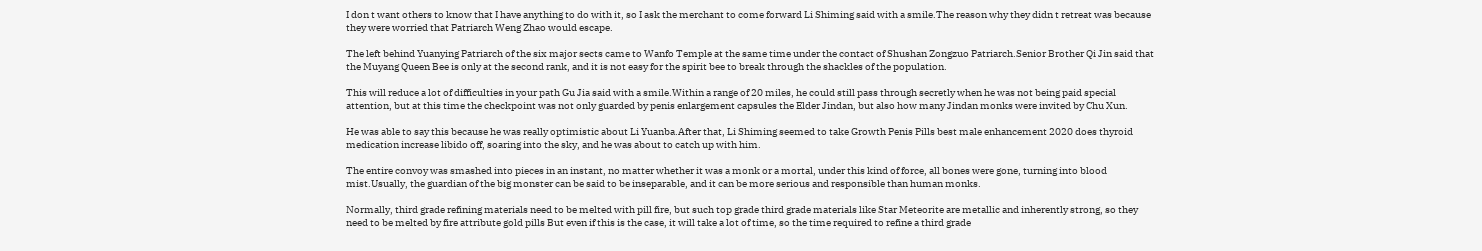I don t want others to know that I have anything to do with it, so I ask the merchant to come forward Li Shiming said with a smile.The reason why they didn t retreat was because they were worried that Patriarch Weng Zhao would escape.

The left behind Yuanying Patriarch of the six major sects came to Wanfo Temple at the same time under the contact of Shushan Zongzuo Patriarch.Senior Brother Qi Jin said that the Muyang Queen Bee is only at the second rank, and it is not easy for the spirit bee to break through the shackles of the population.

This will reduce a lot of difficulties in your path Gu Jia said with a smile.Within a range of 20 miles, he could still pass through secretly when he was not being paid special attention, but at this time the checkpoint was not only guarded by penis enlargement capsules the Elder Jindan, but also how many Jindan monks were invited by Chu Xun.

He was able to say this because he was really optimistic about Li Yuanba.After that, Li Shiming seemed to take Growth Penis Pills best male enhancement 2020 does thyroid medication increase libido off, soaring into the sky, and he was about to catch up with him.

The entire convoy was smashed into pieces in an instant, no matter whether it was a monk or a mortal, under this kind of force, all bones were gone, turning into blood mist.Usually, the guardian of the big monster can be said to be inseparable, and it can be more serious and responsible than human monks.

Normally, third grade refining materials need to be melted with pill fire, but such top grade third grade materials like Star Meteorite are metallic and inherently strong, so they need to be melted by fire attribute gold pills But even if this is the case, it will take a lot of time, so the time required to refine a third grade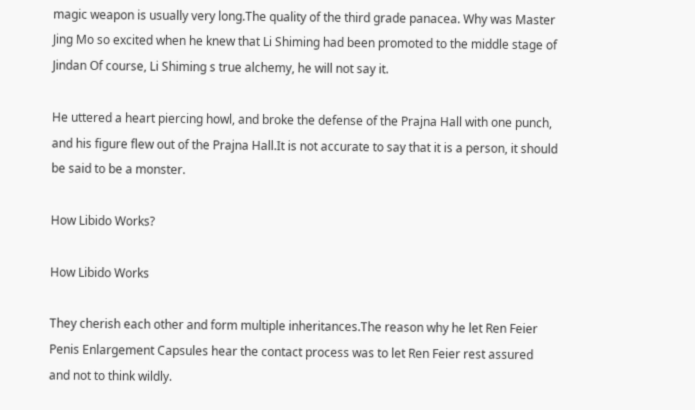magic weapon is usually very long.The quality of the third grade panacea. Why was Master Jing Mo so excited when he knew that Li Shiming had been promoted to the middle stage of Jindan Of course, Li Shiming s true alchemy, he will not say it.

He uttered a heart piercing howl, and broke the defense of the Prajna Hall with one punch, and his figure flew out of the Prajna Hall.It is not accurate to say that it is a person, it should be said to be a monster.

How Libido Works?

How Libido Works

They cherish each other and form multiple inheritances.The reason why he let Ren Feier Penis Enlargement Capsules hear the contact process was to let Ren Feier rest assured and not to think wildly.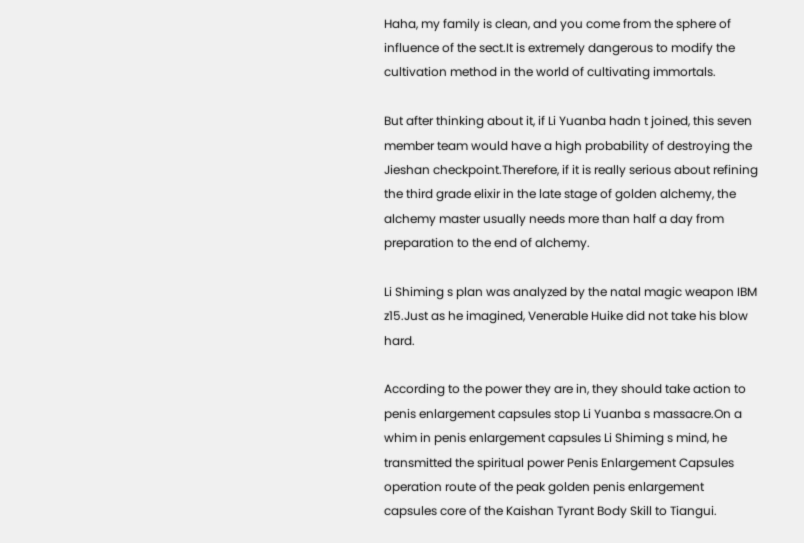Haha, my family is clean, and you come from the sphere of influence of the sect.It is extremely dangerous to modify the cultivation method in the world of cultivating immortals.

But after thinking about it, if Li Yuanba hadn t joined, this seven member team would have a high probability of destroying the Jieshan checkpoint.Therefore, if it is really serious about refining the third grade elixir in the late stage of golden alchemy, the alchemy master usually needs more than half a day from preparation to the end of alchemy.

Li Shiming s plan was analyzed by the natal magic weapon IBM z15.Just as he imagined, Venerable Huike did not take his blow hard.

According to the power they are in, they should take action to penis enlargement capsules stop Li Yuanba s massacre.On a whim in penis enlargement capsules Li Shiming s mind, he transmitted the spiritual power Penis Enlargement Capsules operation route of the peak golden penis enlargement capsules core of the Kaishan Tyrant Body Skill to Tiangui.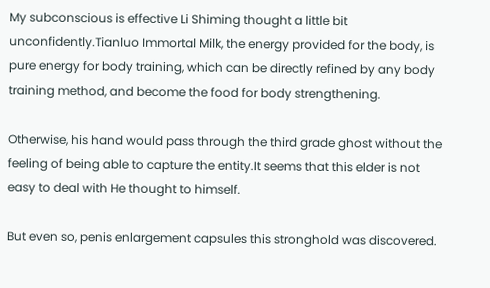My subconscious is effective Li Shiming thought a little bit unconfidently.Tianluo Immortal Milk, the energy provided for the body, is pure energy for body training, which can be directly refined by any body training method, and become the food for body strengthening.

Otherwise, his hand would pass through the third grade ghost without the feeling of being able to capture the entity.It seems that this elder is not easy to deal with He thought to himself.

But even so, penis enlargement capsules this stronghold was discovered.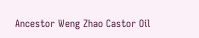Ancestor Weng Zhao Castor Oil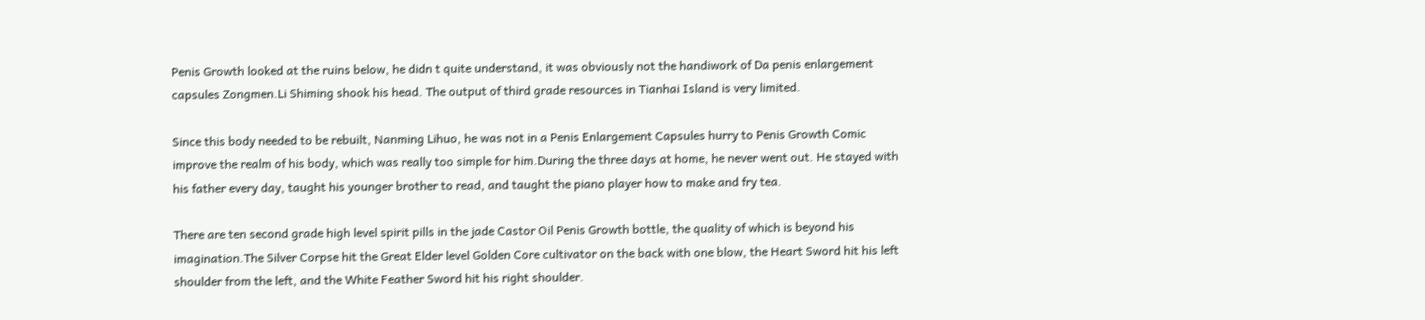Penis Growth looked at the ruins below, he didn t quite understand, it was obviously not the handiwork of Da penis enlargement capsules Zongmen.Li Shiming shook his head. The output of third grade resources in Tianhai Island is very limited.

Since this body needed to be rebuilt, Nanming Lihuo, he was not in a Penis Enlargement Capsules hurry to Penis Growth Comic improve the realm of his body, which was really too simple for him.During the three days at home, he never went out. He stayed with his father every day, taught his younger brother to read, and taught the piano player how to make and fry tea.

There are ten second grade high level spirit pills in the jade Castor Oil Penis Growth bottle, the quality of which is beyond his imagination.The Silver Corpse hit the Great Elder level Golden Core cultivator on the back with one blow, the Heart Sword hit his left shoulder from the left, and the White Feather Sword hit his right shoulder.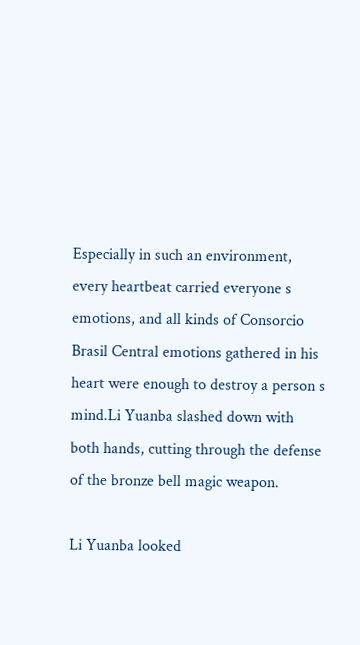Especially in such an environment, every heartbeat carried everyone s emotions, and all kinds of Consorcio Brasil Central emotions gathered in his heart were enough to destroy a person s mind.Li Yuanba slashed down with both hands, cutting through the defense of the bronze bell magic weapon.

Li Yuanba looked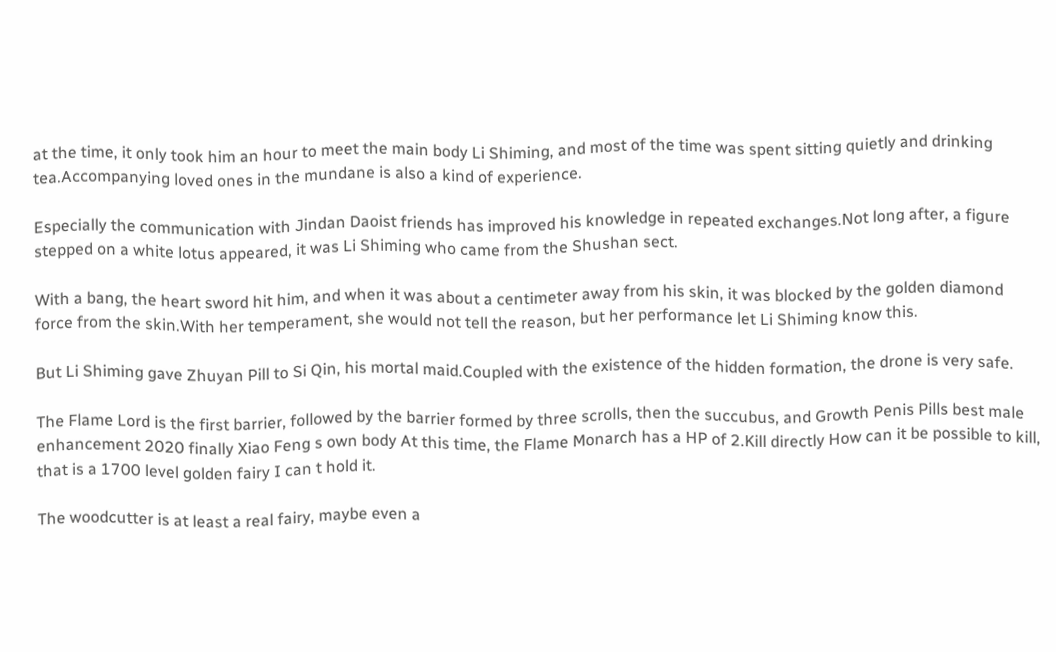at the time, it only took him an hour to meet the main body Li Shiming, and most of the time was spent sitting quietly and drinking tea.Accompanying loved ones in the mundane is also a kind of experience.

Especially the communication with Jindan Daoist friends has improved his knowledge in repeated exchanges.Not long after, a figure stepped on a white lotus appeared, it was Li Shiming who came from the Shushan sect.

With a bang, the heart sword hit him, and when it was about a centimeter away from his skin, it was blocked by the golden diamond force from the skin.With her temperament, she would not tell the reason, but her performance let Li Shiming know this.

But Li Shiming gave Zhuyan Pill to Si Qin, his mortal maid.Coupled with the existence of the hidden formation, the drone is very safe.

The Flame Lord is the first barrier, followed by the barrier formed by three scrolls, then the succubus, and Growth Penis Pills best male enhancement 2020 finally Xiao Feng s own body At this time, the Flame Monarch has a HP of 2.Kill directly How can it be possible to kill, that is a 1700 level golden fairy I can t hold it.

The woodcutter is at least a real fairy, maybe even a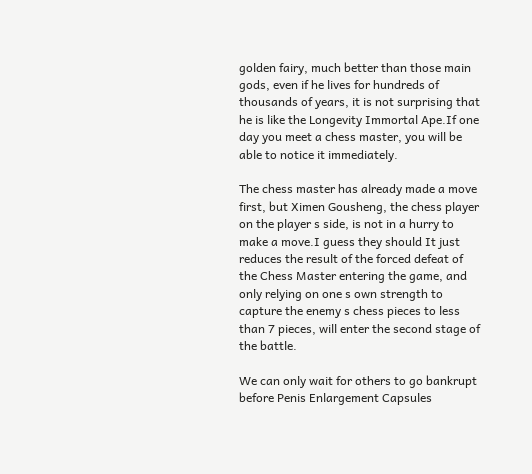golden fairy, much better than those main gods, even if he lives for hundreds of thousands of years, it is not surprising that he is like the Longevity Immortal Ape.If one day you meet a chess master, you will be able to notice it immediately.

The chess master has already made a move first, but Ximen Gousheng, the chess player on the player s side, is not in a hurry to make a move.I guess they should It just reduces the result of the forced defeat of the Chess Master entering the game, and only relying on one s own strength to capture the enemy s chess pieces to less than 7 pieces, will enter the second stage of the battle.

We can only wait for others to go bankrupt before Penis Enlargement Capsules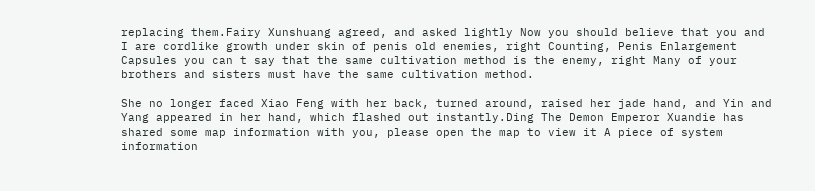replacing them.Fairy Xunshuang agreed, and asked lightly Now you should believe that you and I are cordlike growth under skin of penis old enemies, right Counting, Penis Enlargement Capsules you can t say that the same cultivation method is the enemy, right Many of your brothers and sisters must have the same cultivation method.

She no longer faced Xiao Feng with her back, turned around, raised her jade hand, and Yin and Yang appeared in her hand, which flashed out instantly.Ding The Demon Emperor Xuandie has shared some map information with you, please open the map to view it A piece of system information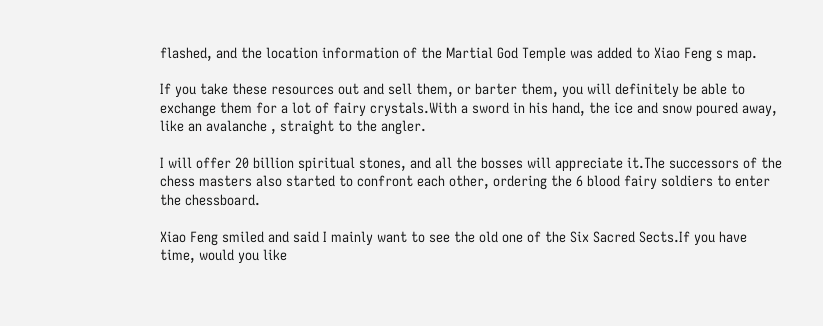flashed, and the location information of the Martial God Temple was added to Xiao Feng s map.

If you take these resources out and sell them, or barter them, you will definitely be able to exchange them for a lot of fairy crystals.With a sword in his hand, the ice and snow poured away, like an avalanche , straight to the angler.

I will offer 20 billion spiritual stones, and all the bosses will appreciate it.The successors of the chess masters also started to confront each other, ordering the 6 blood fairy soldiers to enter the chessboard.

Xiao Feng smiled and said I mainly want to see the old one of the Six Sacred Sects.If you have time, would you like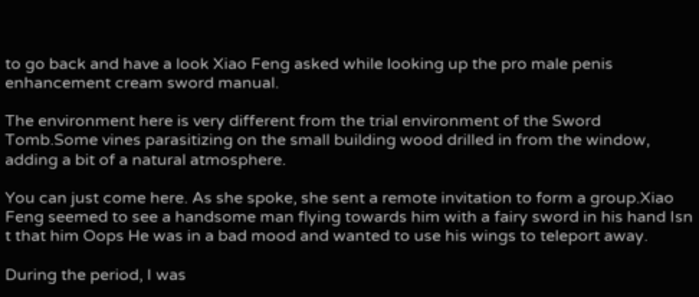to go back and have a look Xiao Feng asked while looking up the pro male penis enhancement cream sword manual.

The environment here is very different from the trial environment of the Sword Tomb.Some vines parasitizing on the small building wood drilled in from the window, adding a bit of a natural atmosphere.

You can just come here. As she spoke, she sent a remote invitation to form a group.Xiao Feng seemed to see a handsome man flying towards him with a fairy sword in his hand Isn t that him Oops He was in a bad mood and wanted to use his wings to teleport away.

During the period, I was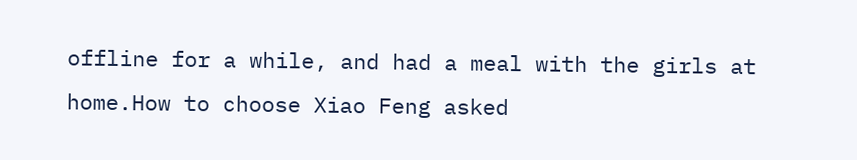offline for a while, and had a meal with the girls at home.How to choose Xiao Feng asked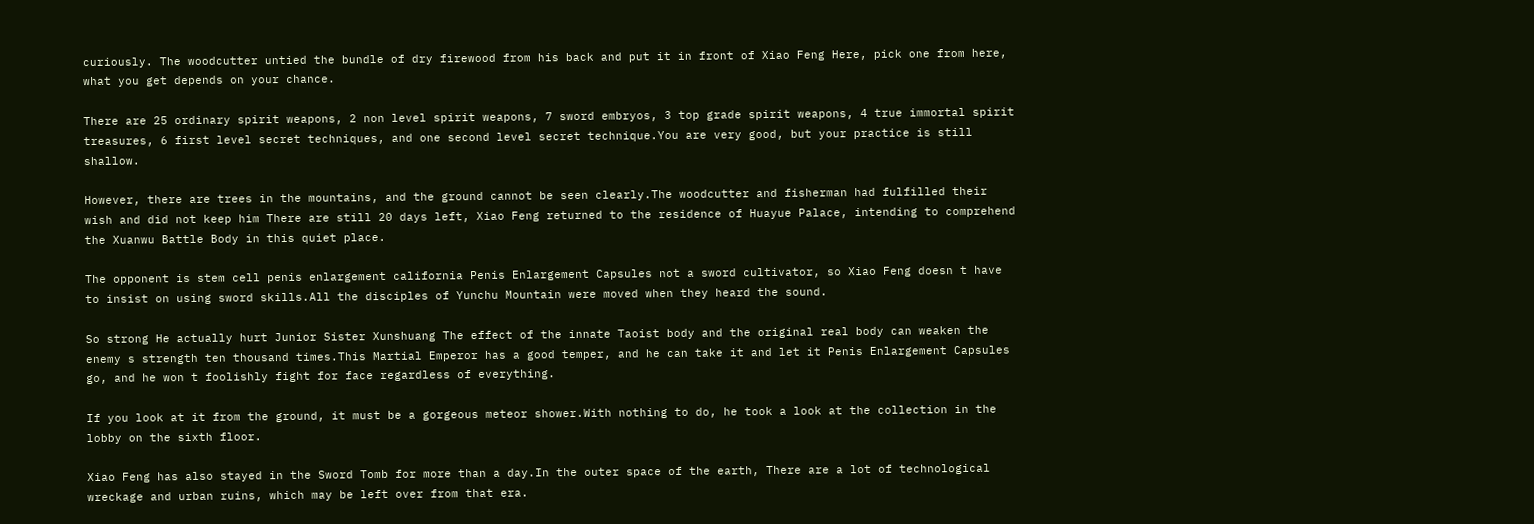curiously. The woodcutter untied the bundle of dry firewood from his back and put it in front of Xiao Feng Here, pick one from here, what you get depends on your chance.

There are 25 ordinary spirit weapons, 2 non level spirit weapons, 7 sword embryos, 3 top grade spirit weapons, 4 true immortal spirit treasures, 6 first level secret techniques, and one second level secret technique.You are very good, but your practice is still shallow.

However, there are trees in the mountains, and the ground cannot be seen clearly.The woodcutter and fisherman had fulfilled their wish and did not keep him There are still 20 days left, Xiao Feng returned to the residence of Huayue Palace, intending to comprehend the Xuanwu Battle Body in this quiet place.

The opponent is stem cell penis enlargement california Penis Enlargement Capsules not a sword cultivator, so Xiao Feng doesn t have to insist on using sword skills.All the disciples of Yunchu Mountain were moved when they heard the sound.

So strong He actually hurt Junior Sister Xunshuang The effect of the innate Taoist body and the original real body can weaken the enemy s strength ten thousand times.This Martial Emperor has a good temper, and he can take it and let it Penis Enlargement Capsules go, and he won t foolishly fight for face regardless of everything.

If you look at it from the ground, it must be a gorgeous meteor shower.With nothing to do, he took a look at the collection in the lobby on the sixth floor.

Xiao Feng has also stayed in the Sword Tomb for more than a day.In the outer space of the earth, There are a lot of technological wreckage and urban ruins, which may be left over from that era.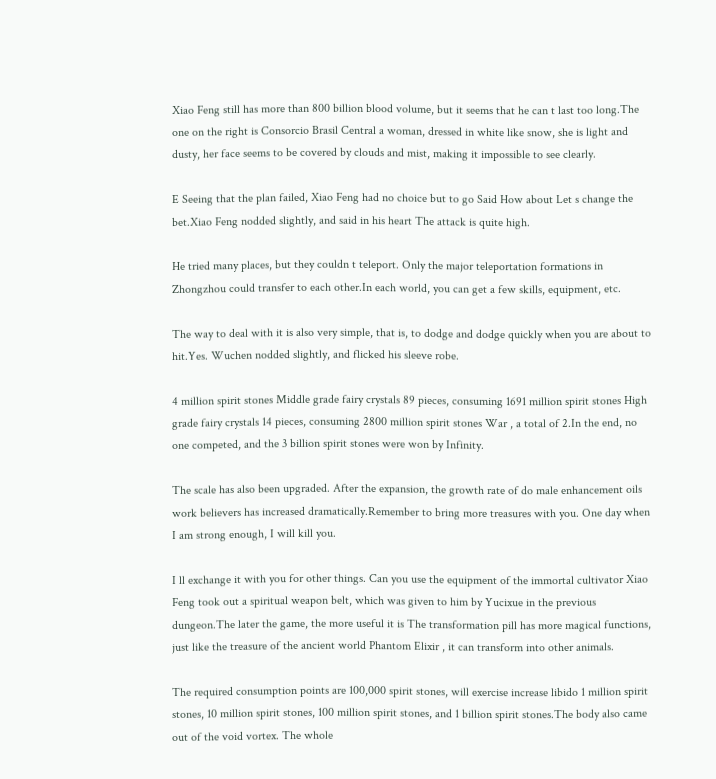Xiao Feng still has more than 800 billion blood volume, but it seems that he can t last too long.The one on the right is Consorcio Brasil Central a woman, dressed in white like snow, she is light and dusty, her face seems to be covered by clouds and mist, making it impossible to see clearly.

E Seeing that the plan failed, Xiao Feng had no choice but to go Said How about Let s change the bet.Xiao Feng nodded slightly, and said in his heart The attack is quite high.

He tried many places, but they couldn t teleport. Only the major teleportation formations in Zhongzhou could transfer to each other.In each world, you can get a few skills, equipment, etc.

The way to deal with it is also very simple, that is, to dodge and dodge quickly when you are about to hit.Yes. Wuchen nodded slightly, and flicked his sleeve robe.

4 million spirit stones Middle grade fairy crystals 89 pieces, consuming 1691 million spirit stones High grade fairy crystals 14 pieces, consuming 2800 million spirit stones War , a total of 2.In the end, no one competed, and the 3 billion spirit stones were won by Infinity.

The scale has also been upgraded. After the expansion, the growth rate of do male enhancement oils work believers has increased dramatically.Remember to bring more treasures with you. One day when I am strong enough, I will kill you.

I ll exchange it with you for other things. Can you use the equipment of the immortal cultivator Xiao Feng took out a spiritual weapon belt, which was given to him by Yucixue in the previous dungeon.The later the game, the more useful it is The transformation pill has more magical functions, just like the treasure of the ancient world Phantom Elixir , it can transform into other animals.

The required consumption points are 100,000 spirit stones, will exercise increase libido 1 million spirit stones, 10 million spirit stones, 100 million spirit stones, and 1 billion spirit stones.The body also came out of the void vortex. The whole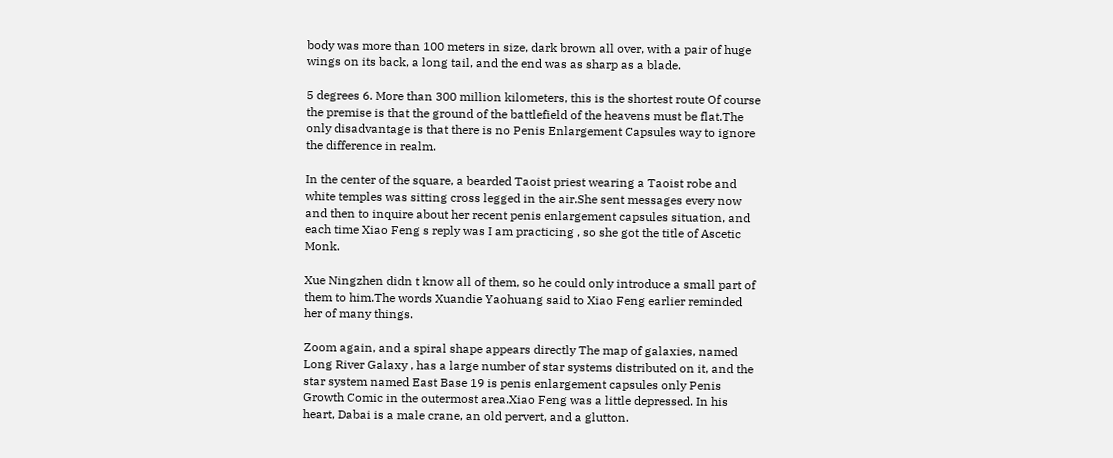body was more than 100 meters in size, dark brown all over, with a pair of huge wings on its back, a long tail, and the end was as sharp as a blade.

5 degrees 6. More than 300 million kilometers, this is the shortest route Of course the premise is that the ground of the battlefield of the heavens must be flat.The only disadvantage is that there is no Penis Enlargement Capsules way to ignore the difference in realm.

In the center of the square, a bearded Taoist priest wearing a Taoist robe and white temples was sitting cross legged in the air.She sent messages every now and then to inquire about her recent penis enlargement capsules situation, and each time Xiao Feng s reply was I am practicing , so she got the title of Ascetic Monk.

Xue Ningzhen didn t know all of them, so he could only introduce a small part of them to him.The words Xuandie Yaohuang said to Xiao Feng earlier reminded her of many things.

Zoom again, and a spiral shape appears directly The map of galaxies, named Long River Galaxy , has a large number of star systems distributed on it, and the star system named East Base 19 is penis enlargement capsules only Penis Growth Comic in the outermost area.Xiao Feng was a little depressed. In his heart, Dabai is a male crane, an old pervert, and a glutton.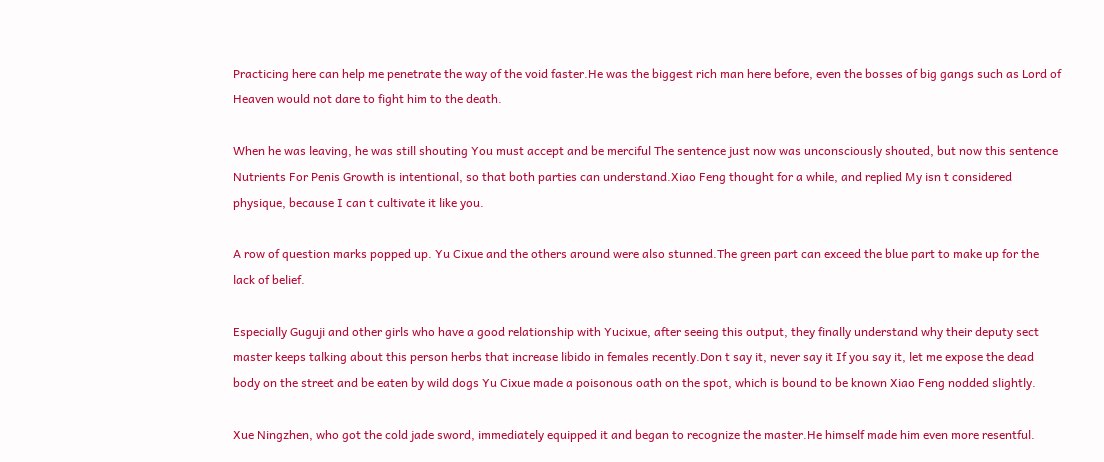Practicing here can help me penetrate the way of the void faster.He was the biggest rich man here before, even the bosses of big gangs such as Lord of Heaven would not dare to fight him to the death.

When he was leaving, he was still shouting You must accept and be merciful The sentence just now was unconsciously shouted, but now this sentence Nutrients For Penis Growth is intentional, so that both parties can understand.Xiao Feng thought for a while, and replied My isn t considered physique, because I can t cultivate it like you.

A row of question marks popped up. Yu Cixue and the others around were also stunned.The green part can exceed the blue part to make up for the lack of belief.

Especially Guguji and other girls who have a good relationship with Yucixue, after seeing this output, they finally understand why their deputy sect master keeps talking about this person herbs that increase libido in females recently.Don t say it, never say it If you say it, let me expose the dead body on the street and be eaten by wild dogs Yu Cixue made a poisonous oath on the spot, which is bound to be known Xiao Feng nodded slightly.

Xue Ningzhen, who got the cold jade sword, immediately equipped it and began to recognize the master.He himself made him even more resentful.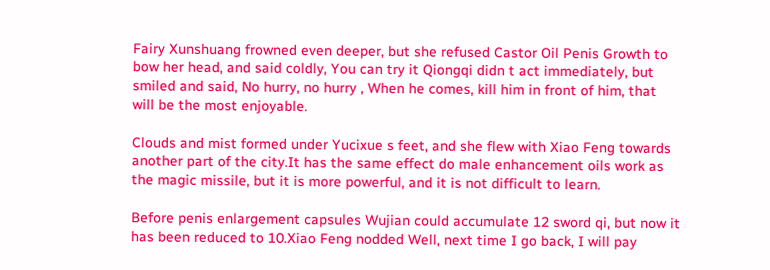Fairy Xunshuang frowned even deeper, but she refused Castor Oil Penis Growth to bow her head, and said coldly, You can try it Qiongqi didn t act immediately, but smiled and said, No hurry, no hurry , When he comes, kill him in front of him, that will be the most enjoyable.

Clouds and mist formed under Yucixue s feet, and she flew with Xiao Feng towards another part of the city.It has the same effect do male enhancement oils work as the magic missile, but it is more powerful, and it is not difficult to learn.

Before penis enlargement capsules Wujian could accumulate 12 sword qi, but now it has been reduced to 10.Xiao Feng nodded Well, next time I go back, I will pay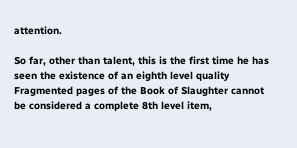attention.

So far, other than talent, this is the first time he has seen the existence of an eighth level quality Fragmented pages of the Book of Slaughter cannot be considered a complete 8th level item,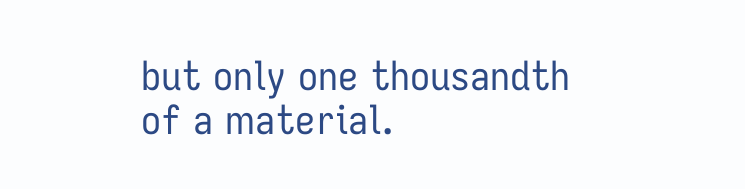but only one thousandth of a material.